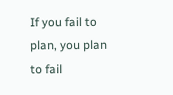If you fail to plan, you plan to fail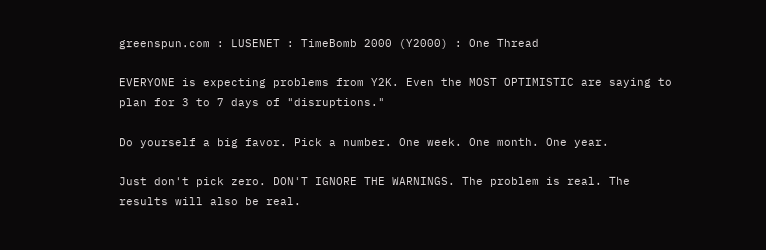greenspun.com : LUSENET : TimeBomb 2000 (Y2000) : One Thread

EVERYONE is expecting problems from Y2K. Even the MOST OPTIMISTIC are saying to plan for 3 to 7 days of "disruptions."

Do yourself a big favor. Pick a number. One week. One month. One year.

Just don't pick zero. DON'T IGNORE THE WARNINGS. The problem is real. The results will also be real.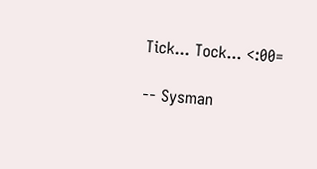Tick... Tock... <:00=

-- Sysman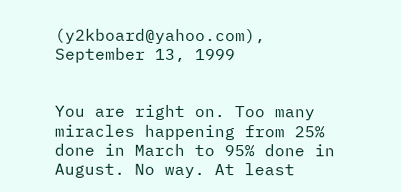(y2kboard@yahoo.com), September 13, 1999


You are right on. Too many miracles happening from 25% done in March to 95% done in August. No way. At least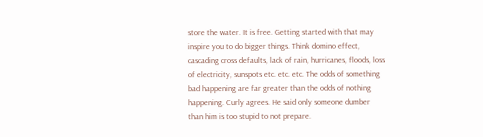store the water. It is free. Getting started with that may inspire you to do bigger things. Think domino effect, cascading cross defaults, lack of rain, hurricanes, floods, loss of electricity, sunspots etc. etc. etc. The odds of something bad happening are far greater than the odds of nothing happening. Curly agrees. He said only someone dumber than him is too stupid to not prepare.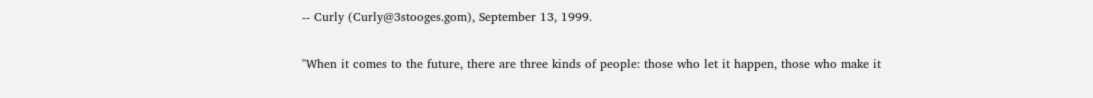-- Curly (Curly@3stooges.gom), September 13, 1999.

"When it comes to the future, there are three kinds of people: those who let it happen, those who make it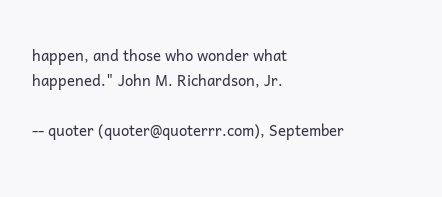happen, and those who wonder what happened." John M. Richardson, Jr.

-- quoter (quoter@quoterrr.com), September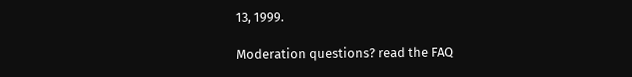13, 1999.

Moderation questions? read the FAQ